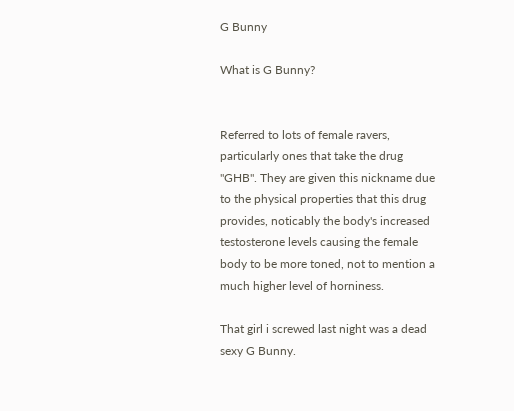G Bunny

What is G Bunny?


Referred to lots of female ravers, particularly ones that take the drug "GHB". They are given this nickname due to the physical properties that this drug provides, noticably the body's increased testosterone levels causing the female body to be more toned, not to mention a much higher level of horniness.

That girl i screwed last night was a dead sexy G Bunny.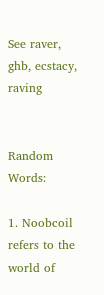See raver, ghb, ecstacy, raving


Random Words:

1. Noobcoil refers to the world of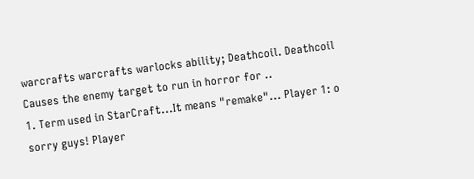warcrafts warcrafts warlocks ability; Deathcoil. Deathcoil Causes the enemy target to run in horror for ..
1. Term used in StarCraft...It means "remake"... Player 1: o sorry guys! Player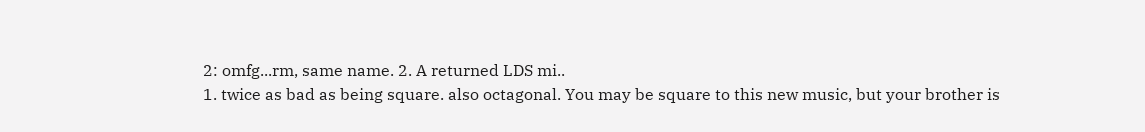2: omfg...rm, same name. 2. A returned LDS mi..
1. twice as bad as being square. also octagonal. You may be square to this new music, but your brother is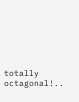totally octagonal!..